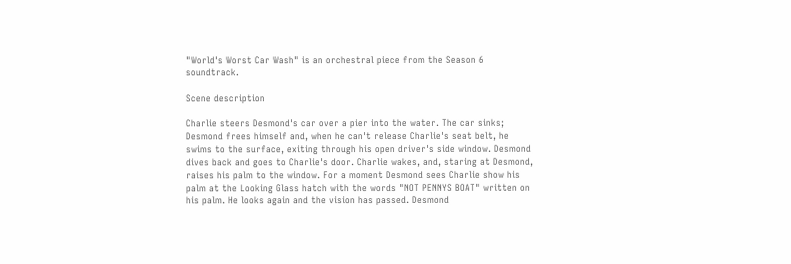"World's Worst Car Wash" is an orchestral piece from the Season 6 soundtrack.

Scene description

Charlie steers Desmond's car over a pier into the water. The car sinks; Desmond frees himself and, when he can't release Charlie's seat belt, he swims to the surface, exiting through his open driver's side window. Desmond dives back and goes to Charlie's door. Charlie wakes, and, staring at Desmond, raises his palm to the window. For a moment Desmond sees Charlie show his palm at the Looking Glass hatch with the words "NOT PENNYS BOAT" written on his palm. He looks again and the vision has passed. Desmond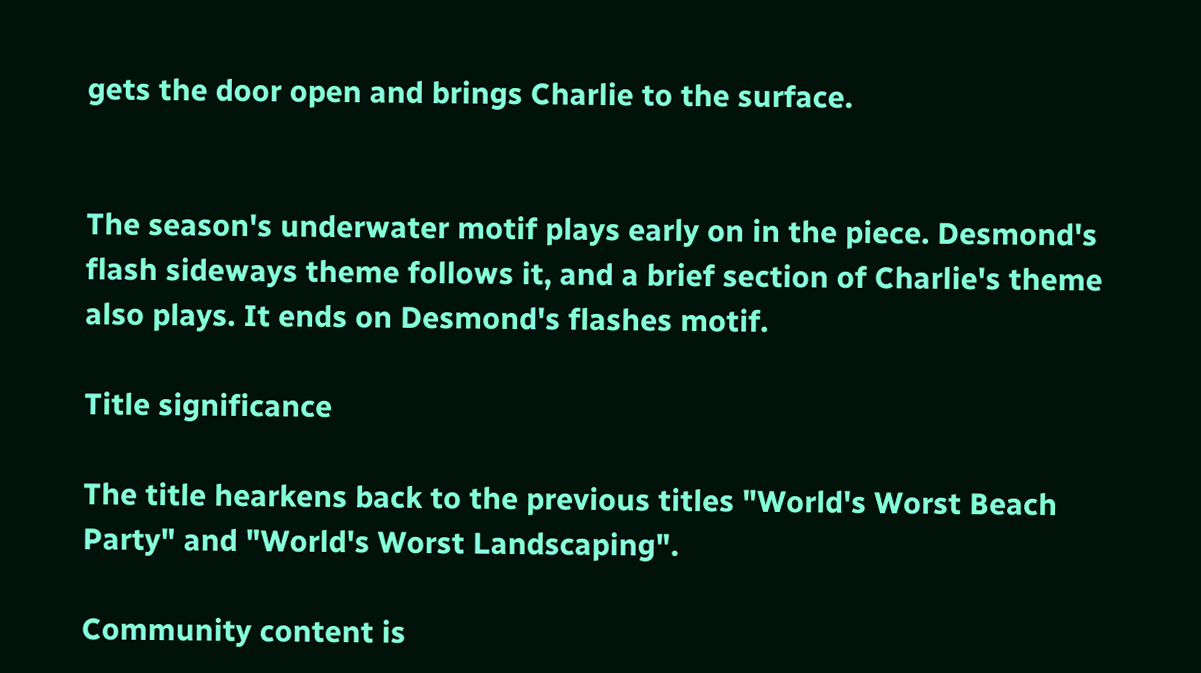gets the door open and brings Charlie to the surface.


The season's underwater motif plays early on in the piece. Desmond's flash sideways theme follows it, and a brief section of Charlie's theme also plays. It ends on Desmond's flashes motif.

Title significance

The title hearkens back to the previous titles "World's Worst Beach Party" and "World's Worst Landscaping".

Community content is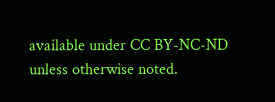available under CC BY-NC-ND unless otherwise noted.